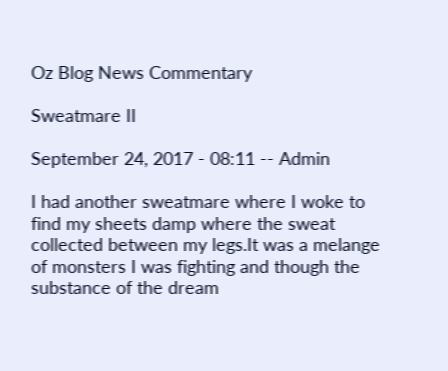Oz Blog News Commentary

Sweatmare II

September 24, 2017 - 08:11 -- Admin

I had another sweatmare where I woke to find my sheets damp where the sweat collected between my legs.It was a melange of monsters I was fighting and though the substance of the dream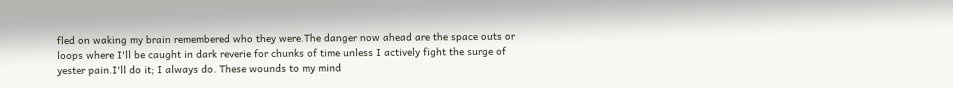fled on waking my brain remembered who they were.The danger now ahead are the space outs or loops where I'll be caught in dark reverie for chunks of time unless I actively fight the surge of yester pain.I'll do it; I always do. These wounds to my mind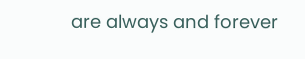are always and forever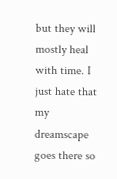but they will mostly heal with time. I just hate that my dreamscape goes there so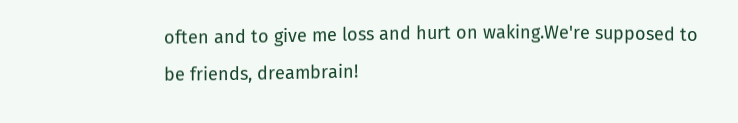often and to give me loss and hurt on waking.We're supposed to be friends, dreambrain!